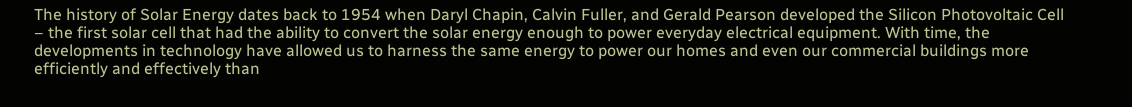The history of Solar Energy dates back to 1954 when Daryl Chapin, Calvin Fuller, and Gerald Pearson developed the Silicon Photovoltaic Cell – the first solar cell that had the ability to convert the solar energy enough to power everyday electrical equipment. With time, the developments in technology have allowed us to harness the same energy to power our homes and even our commercial buildings more efficiently and effectively than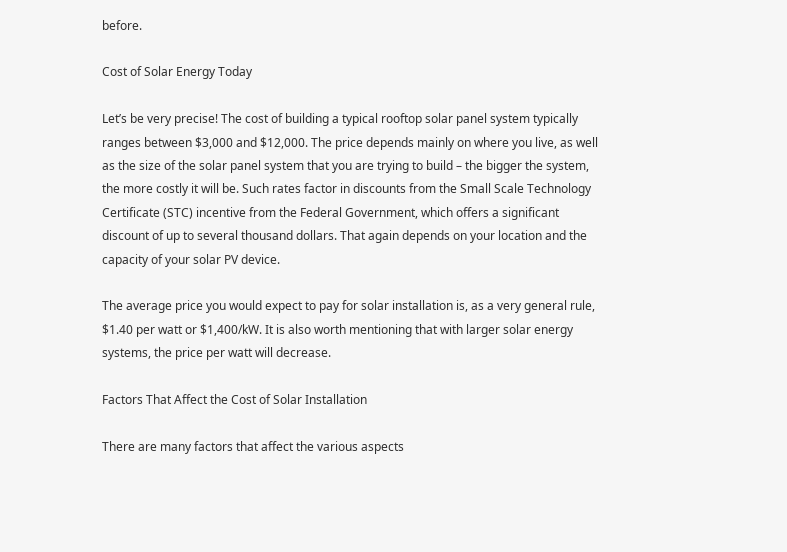before.

Cost of Solar Energy Today

Let’s be very precise! The cost of building a typical rooftop solar panel system typically ranges between $3,000 and $12,000. The price depends mainly on where you live, as well as the size of the solar panel system that you are trying to build – the bigger the system, the more costly it will be. Such rates factor in discounts from the Small Scale Technology Certificate (STC) incentive from the Federal Government, which offers a significant discount of up to several thousand dollars. That again depends on your location and the capacity of your solar PV device.

The average price you would expect to pay for solar installation is, as a very general rule, $1.40 per watt or $1,400/kW. It is also worth mentioning that with larger solar energy systems, the price per watt will decrease.

Factors That Affect the Cost of Solar Installation

There are many factors that affect the various aspects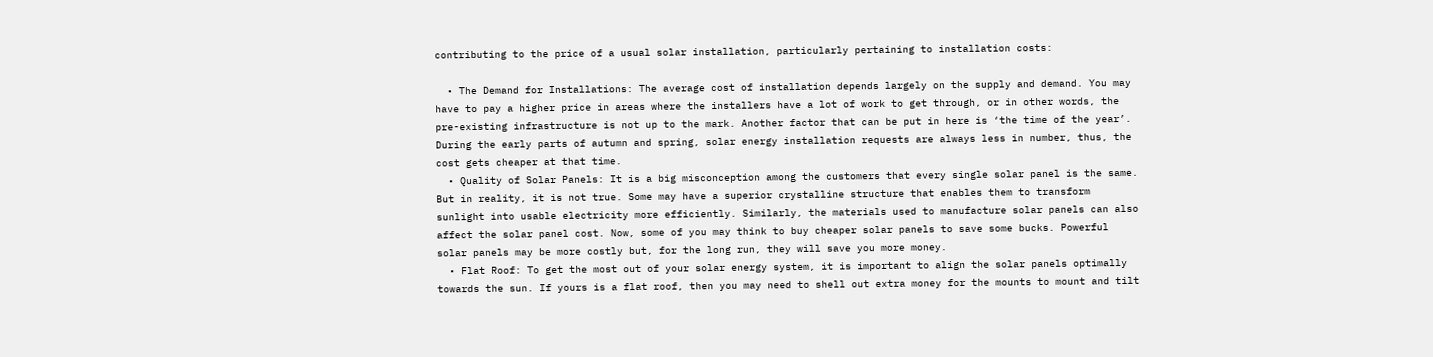contributing to the price of a usual solar installation, particularly pertaining to installation costs:

  • The Demand for Installations: The average cost of installation depends largely on the supply and demand. You may have to pay a higher price in areas where the installers have a lot of work to get through, or in other words, the pre-existing infrastructure is not up to the mark. Another factor that can be put in here is ‘the time of the year’. During the early parts of autumn and spring, solar energy installation requests are always less in number, thus, the cost gets cheaper at that time.
  • Quality of Solar Panels: It is a big misconception among the customers that every single solar panel is the same. But in reality, it is not true. Some may have a superior crystalline structure that enables them to transform sunlight into usable electricity more efficiently. Similarly, the materials used to manufacture solar panels can also affect the solar panel cost. Now, some of you may think to buy cheaper solar panels to save some bucks. Powerful solar panels may be more costly but, for the long run, they will save you more money.
  • Flat Roof: To get the most out of your solar energy system, it is important to align the solar panels optimally towards the sun. If yours is a flat roof, then you may need to shell out extra money for the mounts to mount and tilt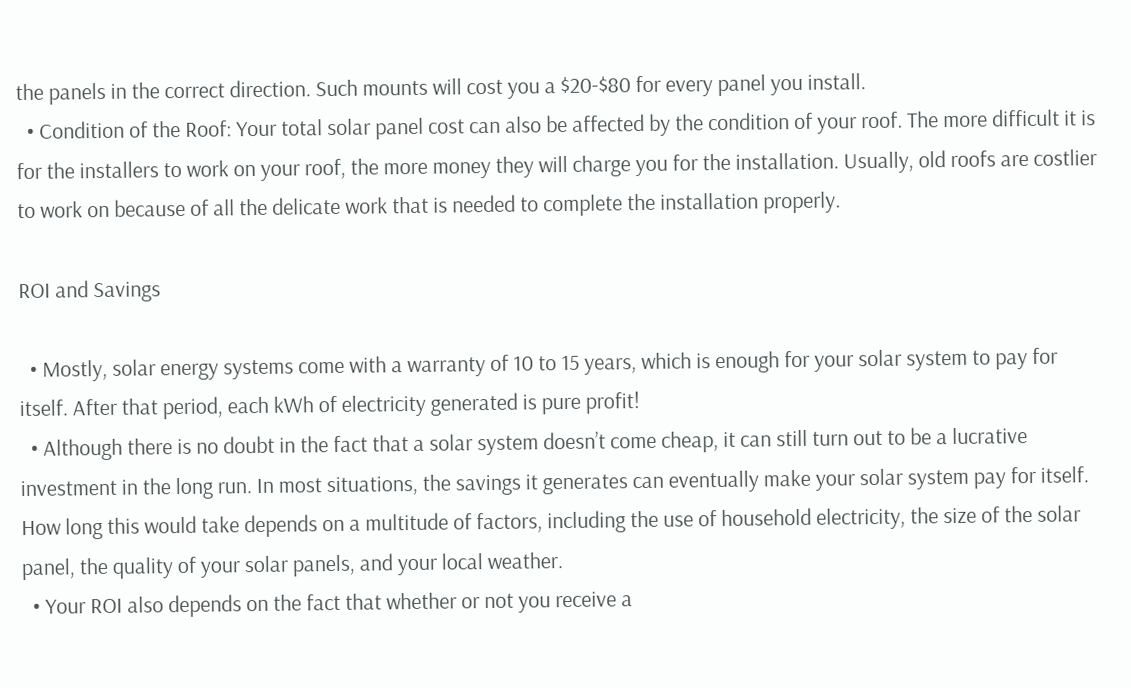the panels in the correct direction. Such mounts will cost you a $20-$80 for every panel you install.
  • Condition of the Roof: Your total solar panel cost can also be affected by the condition of your roof. The more difficult it is for the installers to work on your roof, the more money they will charge you for the installation. Usually, old roofs are costlier to work on because of all the delicate work that is needed to complete the installation properly.

ROI and Savings

  • Mostly, solar energy systems come with a warranty of 10 to 15 years, which is enough for your solar system to pay for itself. After that period, each kWh of electricity generated is pure profit!
  • Although there is no doubt in the fact that a solar system doesn’t come cheap, it can still turn out to be a lucrative investment in the long run. In most situations, the savings it generates can eventually make your solar system pay for itself. How long this would take depends on a multitude of factors, including the use of household electricity, the size of the solar panel, the quality of your solar panels, and your local weather.
  • Your ROI also depends on the fact that whether or not you receive a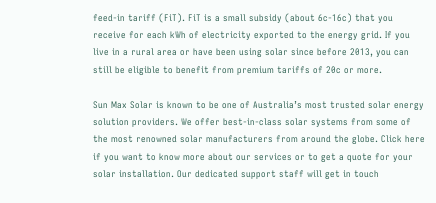feed-in tariff (FiT). FiT is a small subsidy (about 6c-16c) that you receive for each kWh of electricity exported to the energy grid. If you live in a rural area or have been using solar since before 2013, you can still be eligible to benefit from premium tariffs of 20c or more.

Sun Max Solar is known to be one of Australia’s most trusted solar energy solution providers. We offer best-in-class solar systems from some of the most renowned solar manufacturers from around the globe. Click here if you want to know more about our services or to get a quote for your solar installation. Our dedicated support staff will get in touch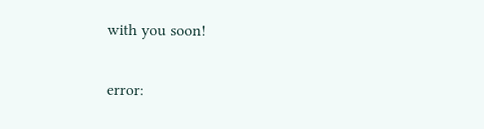with you soon!

error: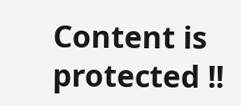Content is protected !!